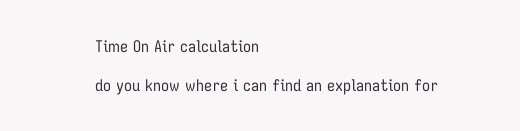Time On Air calculation

do you know where i can find an explanation for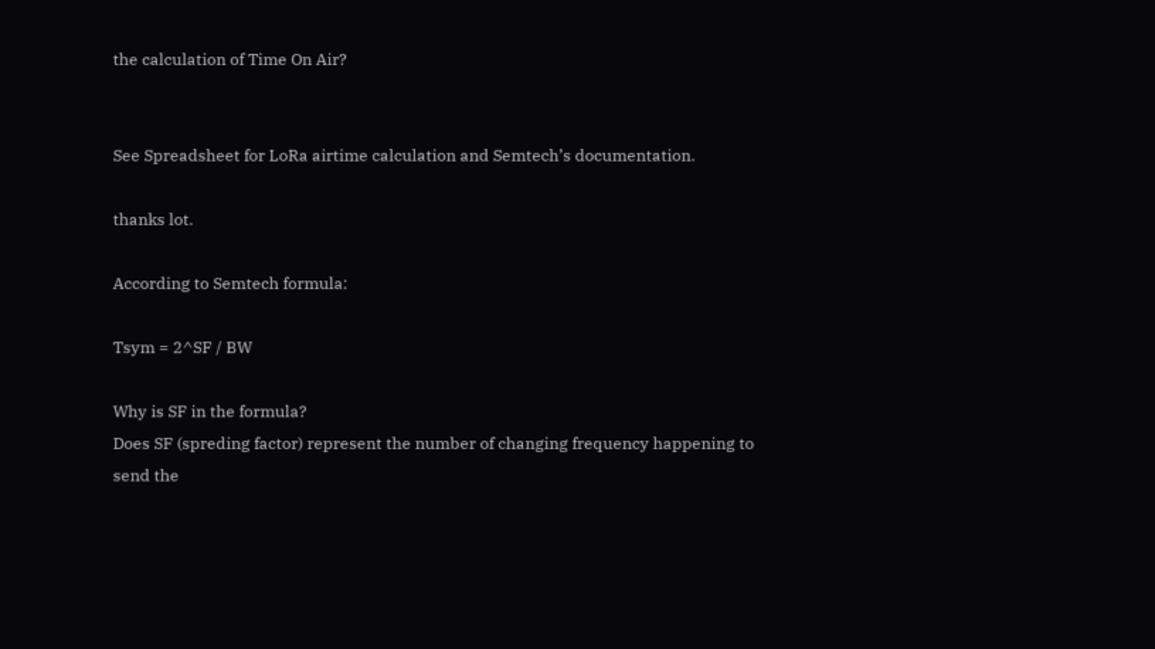the calculation of Time On Air?


See Spreadsheet for LoRa airtime calculation and Semtech’s documentation.

thanks lot.

According to Semtech formula:

Tsym = 2^SF / BW

Why is SF in the formula?
Does SF (spreding factor) represent the number of changing frequency happening to send the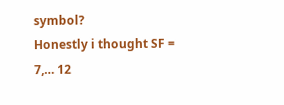symbol?
Honestly i thought SF = 7,… 12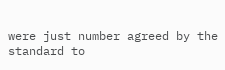were just number agreed by the standard to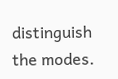distinguish the modes.